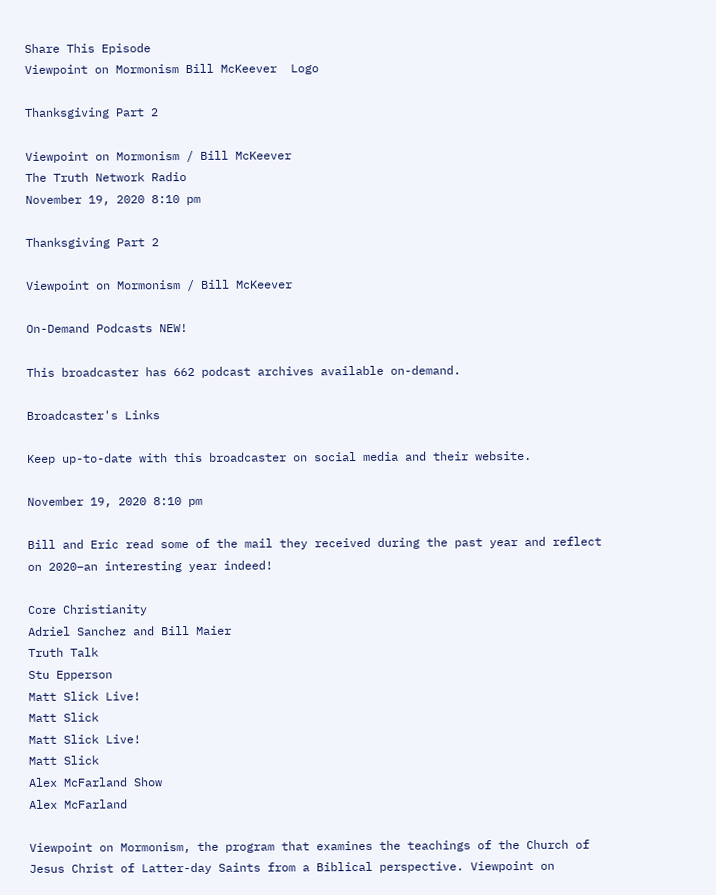Share This Episode
Viewpoint on Mormonism Bill McKeever  Logo

Thanksgiving Part 2

Viewpoint on Mormonism / Bill McKeever
The Truth Network Radio
November 19, 2020 8:10 pm

Thanksgiving Part 2

Viewpoint on Mormonism / Bill McKeever

On-Demand Podcasts NEW!

This broadcaster has 662 podcast archives available on-demand.

Broadcaster's Links

Keep up-to-date with this broadcaster on social media and their website.

November 19, 2020 8:10 pm

Bill and Eric read some of the mail they received during the past year and reflect on 2020–an interesting year indeed!

Core Christianity
Adriel Sanchez and Bill Maier
Truth Talk
Stu Epperson
Matt Slick Live!
Matt Slick
Matt Slick Live!
Matt Slick
Alex McFarland Show
Alex McFarland

Viewpoint on Mormonism, the program that examines the teachings of the Church of Jesus Christ of Latter-day Saints from a Biblical perspective. Viewpoint on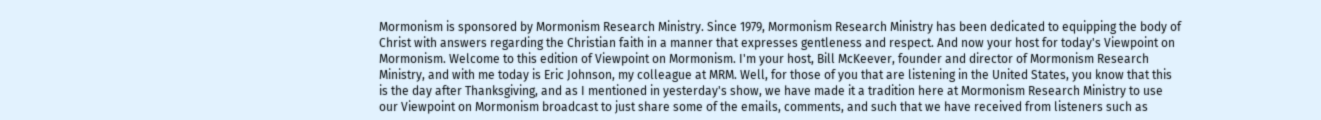Mormonism is sponsored by Mormonism Research Ministry. Since 1979, Mormonism Research Ministry has been dedicated to equipping the body of Christ with answers regarding the Christian faith in a manner that expresses gentleness and respect. And now your host for today's Viewpoint on Mormonism. Welcome to this edition of Viewpoint on Mormonism. I'm your host, Bill McKeever, founder and director of Mormonism Research Ministry, and with me today is Eric Johnson, my colleague at MRM. Well, for those of you that are listening in the United States, you know that this is the day after Thanksgiving, and as I mentioned in yesterday's show, we have made it a tradition here at Mormonism Research Ministry to use our Viewpoint on Mormonism broadcast to just share some of the emails, comments, and such that we have received from listeners such as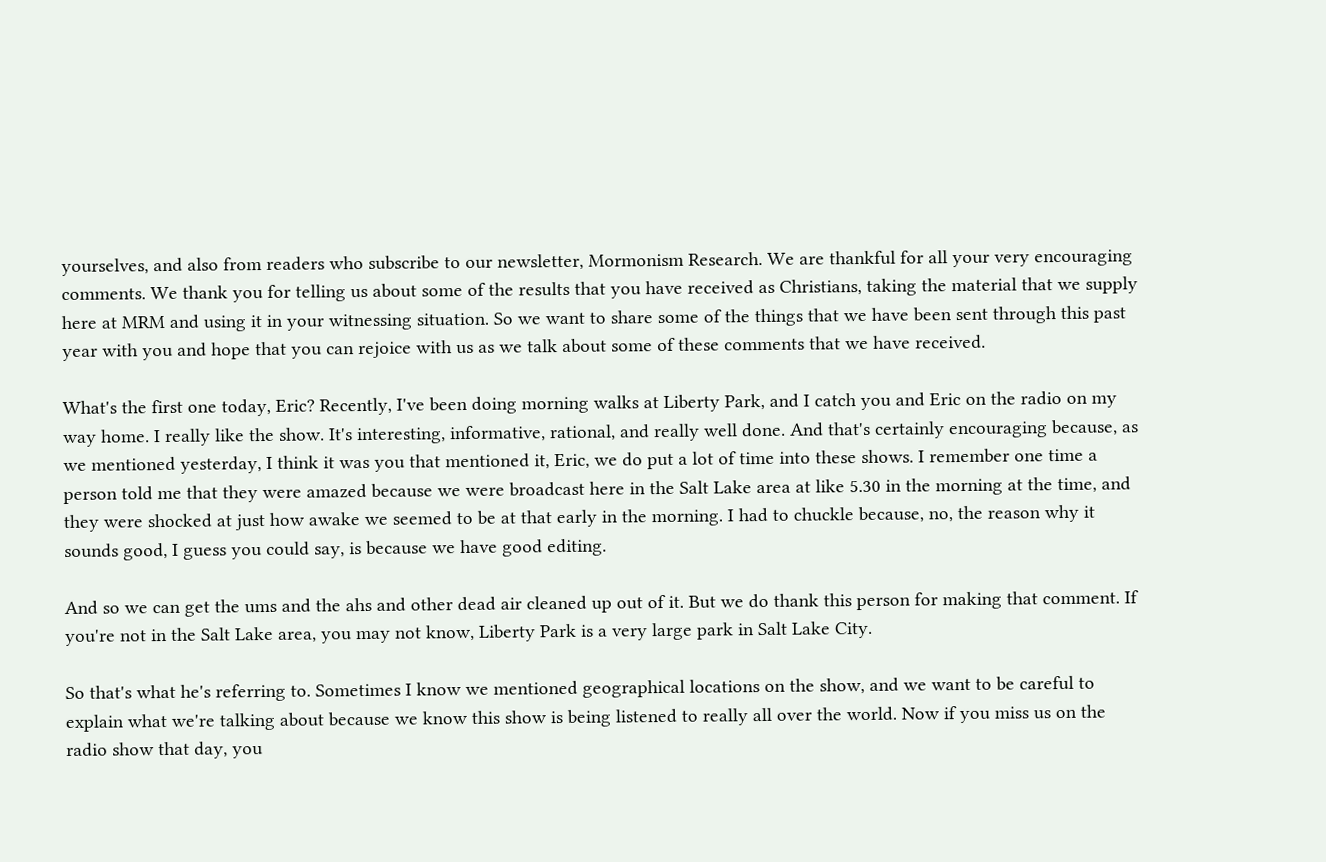yourselves, and also from readers who subscribe to our newsletter, Mormonism Research. We are thankful for all your very encouraging comments. We thank you for telling us about some of the results that you have received as Christians, taking the material that we supply here at MRM and using it in your witnessing situation. So we want to share some of the things that we have been sent through this past year with you and hope that you can rejoice with us as we talk about some of these comments that we have received.

What's the first one today, Eric? Recently, I've been doing morning walks at Liberty Park, and I catch you and Eric on the radio on my way home. I really like the show. It's interesting, informative, rational, and really well done. And that's certainly encouraging because, as we mentioned yesterday, I think it was you that mentioned it, Eric, we do put a lot of time into these shows. I remember one time a person told me that they were amazed because we were broadcast here in the Salt Lake area at like 5.30 in the morning at the time, and they were shocked at just how awake we seemed to be at that early in the morning. I had to chuckle because, no, the reason why it sounds good, I guess you could say, is because we have good editing.

And so we can get the ums and the ahs and other dead air cleaned up out of it. But we do thank this person for making that comment. If you're not in the Salt Lake area, you may not know, Liberty Park is a very large park in Salt Lake City.

So that's what he's referring to. Sometimes I know we mentioned geographical locations on the show, and we want to be careful to explain what we're talking about because we know this show is being listened to really all over the world. Now if you miss us on the radio show that day, you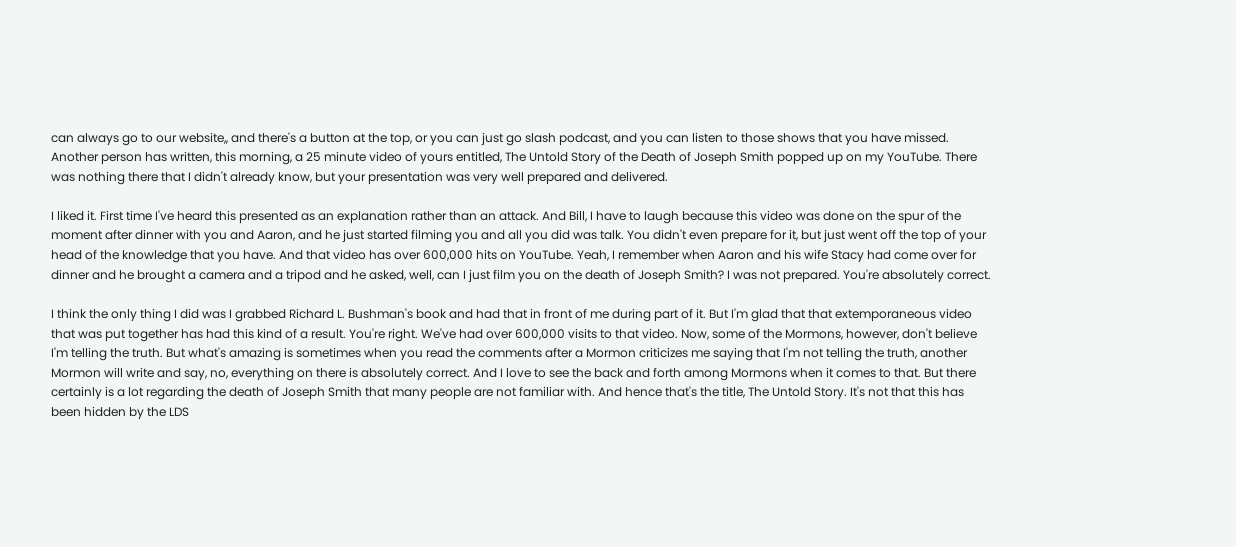can always go to our website,, and there's a button at the top, or you can just go slash podcast, and you can listen to those shows that you have missed. Another person has written, this morning, a 25 minute video of yours entitled, The Untold Story of the Death of Joseph Smith popped up on my YouTube. There was nothing there that I didn't already know, but your presentation was very well prepared and delivered.

I liked it. First time I've heard this presented as an explanation rather than an attack. And Bill, I have to laugh because this video was done on the spur of the moment after dinner with you and Aaron, and he just started filming you and all you did was talk. You didn't even prepare for it, but just went off the top of your head of the knowledge that you have. And that video has over 600,000 hits on YouTube. Yeah, I remember when Aaron and his wife Stacy had come over for dinner and he brought a camera and a tripod and he asked, well, can I just film you on the death of Joseph Smith? I was not prepared. You're absolutely correct.

I think the only thing I did was I grabbed Richard L. Bushman's book and had that in front of me during part of it. But I'm glad that that extemporaneous video that was put together has had this kind of a result. You're right. We've had over 600,000 visits to that video. Now, some of the Mormons, however, don't believe I'm telling the truth. But what's amazing is sometimes when you read the comments after a Mormon criticizes me saying that I'm not telling the truth, another Mormon will write and say, no, everything on there is absolutely correct. And I love to see the back and forth among Mormons when it comes to that. But there certainly is a lot regarding the death of Joseph Smith that many people are not familiar with. And hence that's the title, The Untold Story. It's not that this has been hidden by the LDS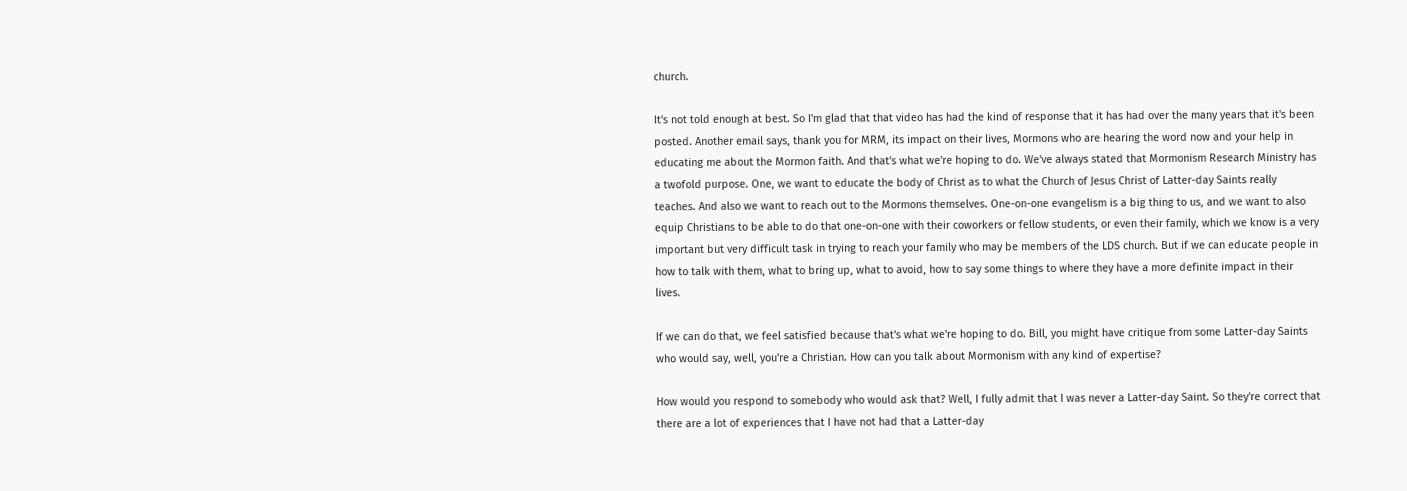church.

It's not told enough at best. So I'm glad that that video has had the kind of response that it has had over the many years that it's been posted. Another email says, thank you for MRM, its impact on their lives, Mormons who are hearing the word now and your help in educating me about the Mormon faith. And that's what we're hoping to do. We've always stated that Mormonism Research Ministry has a twofold purpose. One, we want to educate the body of Christ as to what the Church of Jesus Christ of Latter-day Saints really teaches. And also we want to reach out to the Mormons themselves. One-on-one evangelism is a big thing to us, and we want to also equip Christians to be able to do that one-on-one with their coworkers or fellow students, or even their family, which we know is a very important but very difficult task in trying to reach your family who may be members of the LDS church. But if we can educate people in how to talk with them, what to bring up, what to avoid, how to say some things to where they have a more definite impact in their lives.

If we can do that, we feel satisfied because that's what we're hoping to do. Bill, you might have critique from some Latter-day Saints who would say, well, you're a Christian. How can you talk about Mormonism with any kind of expertise?

How would you respond to somebody who would ask that? Well, I fully admit that I was never a Latter-day Saint. So they're correct that there are a lot of experiences that I have not had that a Latter-day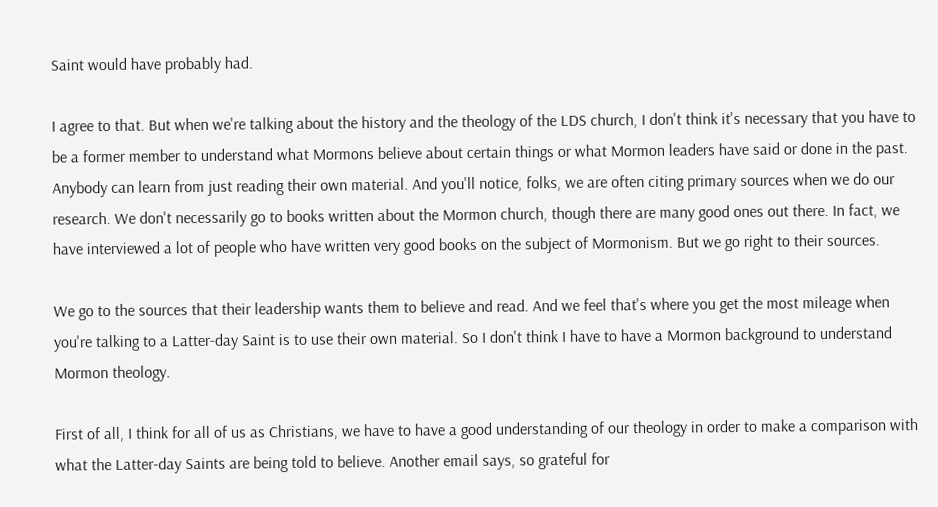Saint would have probably had.

I agree to that. But when we're talking about the history and the theology of the LDS church, I don't think it's necessary that you have to be a former member to understand what Mormons believe about certain things or what Mormon leaders have said or done in the past. Anybody can learn from just reading their own material. And you'll notice, folks, we are often citing primary sources when we do our research. We don't necessarily go to books written about the Mormon church, though there are many good ones out there. In fact, we have interviewed a lot of people who have written very good books on the subject of Mormonism. But we go right to their sources.

We go to the sources that their leadership wants them to believe and read. And we feel that's where you get the most mileage when you're talking to a Latter-day Saint is to use their own material. So I don't think I have to have a Mormon background to understand Mormon theology.

First of all, I think for all of us as Christians, we have to have a good understanding of our theology in order to make a comparison with what the Latter-day Saints are being told to believe. Another email says, so grateful for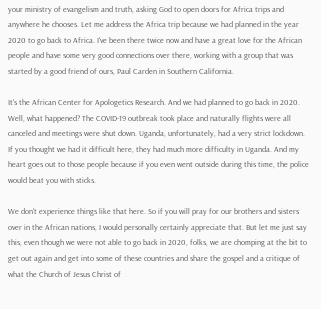your ministry of evangelism and truth, asking God to open doors for Africa trips and anywhere he chooses. Let me address the Africa trip because we had planned in the year 2020 to go back to Africa. I've been there twice now and have a great love for the African people and have some very good connections over there, working with a group that was started by a good friend of ours, Paul Carden in Southern California.

It's the African Center for Apologetics Research. And we had planned to go back in 2020. Well, what happened? The COVID-19 outbreak took place and naturally flights were all canceled and meetings were shut down. Uganda, unfortunately, had a very strict lockdown. If you thought we had it difficult here, they had much more difficulty in Uganda. And my heart goes out to those people because if you even went outside during this time, the police would beat you with sticks.

We don't experience things like that here. So if you will pray for our brothers and sisters over in the African nations, I would personally certainly appreciate that. But let me just say this, even though we were not able to go back in 2020, folks, we are chomping at the bit to get out again and get into some of these countries and share the gospel and a critique of what the Church of Jesus Christ of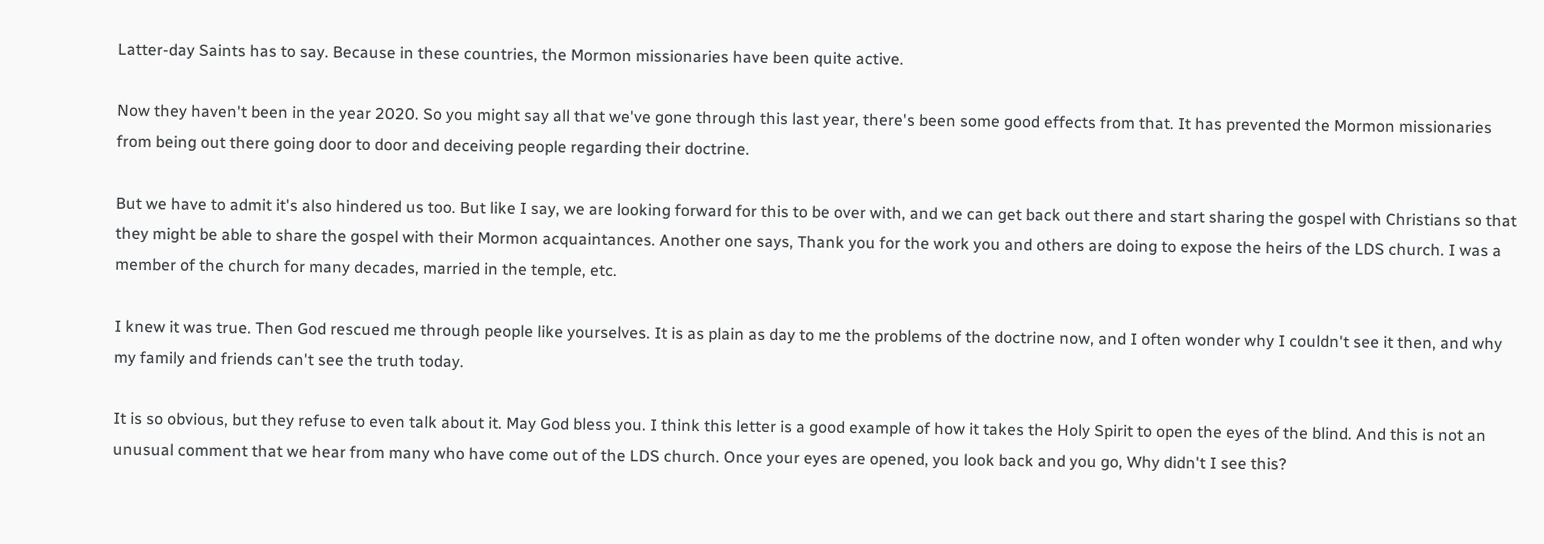Latter-day Saints has to say. Because in these countries, the Mormon missionaries have been quite active.

Now they haven't been in the year 2020. So you might say all that we've gone through this last year, there's been some good effects from that. It has prevented the Mormon missionaries from being out there going door to door and deceiving people regarding their doctrine.

But we have to admit it's also hindered us too. But like I say, we are looking forward for this to be over with, and we can get back out there and start sharing the gospel with Christians so that they might be able to share the gospel with their Mormon acquaintances. Another one says, Thank you for the work you and others are doing to expose the heirs of the LDS church. I was a member of the church for many decades, married in the temple, etc.

I knew it was true. Then God rescued me through people like yourselves. It is as plain as day to me the problems of the doctrine now, and I often wonder why I couldn't see it then, and why my family and friends can't see the truth today.

It is so obvious, but they refuse to even talk about it. May God bless you. I think this letter is a good example of how it takes the Holy Spirit to open the eyes of the blind. And this is not an unusual comment that we hear from many who have come out of the LDS church. Once your eyes are opened, you look back and you go, Why didn't I see this?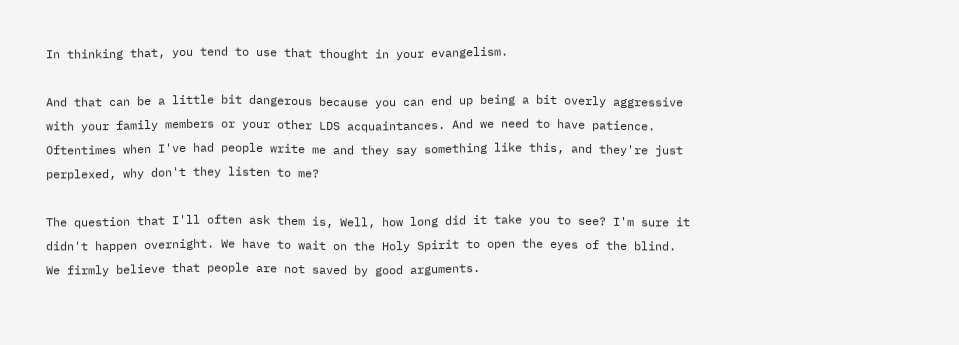In thinking that, you tend to use that thought in your evangelism.

And that can be a little bit dangerous because you can end up being a bit overly aggressive with your family members or your other LDS acquaintances. And we need to have patience. Oftentimes when I've had people write me and they say something like this, and they're just perplexed, why don't they listen to me?

The question that I'll often ask them is, Well, how long did it take you to see? I'm sure it didn't happen overnight. We have to wait on the Holy Spirit to open the eyes of the blind. We firmly believe that people are not saved by good arguments.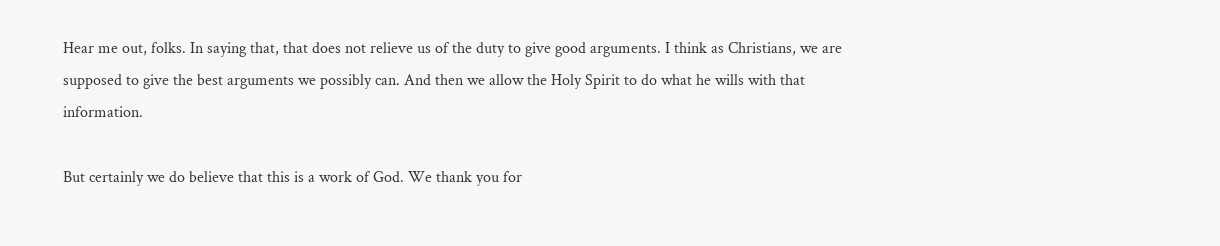Hear me out, folks. In saying that, that does not relieve us of the duty to give good arguments. I think as Christians, we are supposed to give the best arguments we possibly can. And then we allow the Holy Spirit to do what he wills with that information.

But certainly we do believe that this is a work of God. We thank you for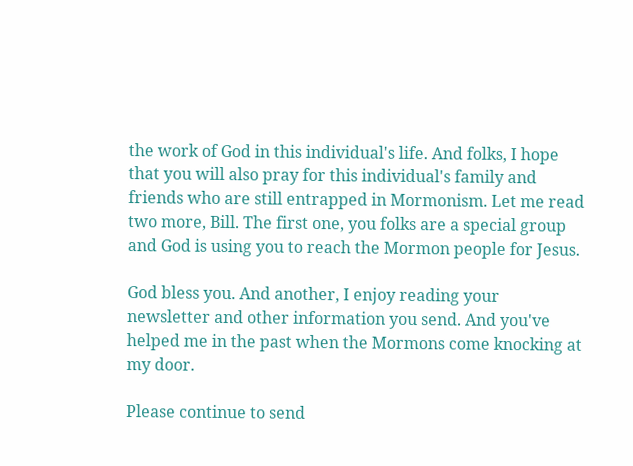the work of God in this individual's life. And folks, I hope that you will also pray for this individual's family and friends who are still entrapped in Mormonism. Let me read two more, Bill. The first one, you folks are a special group and God is using you to reach the Mormon people for Jesus.

God bless you. And another, I enjoy reading your newsletter and other information you send. And you've helped me in the past when the Mormons come knocking at my door.

Please continue to send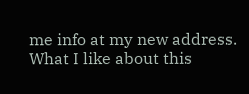me info at my new address. What I like about this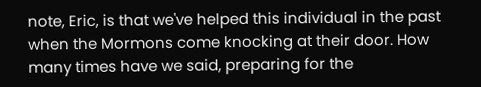note, Eric, is that we've helped this individual in the past when the Mormons come knocking at their door. How many times have we said, preparing for the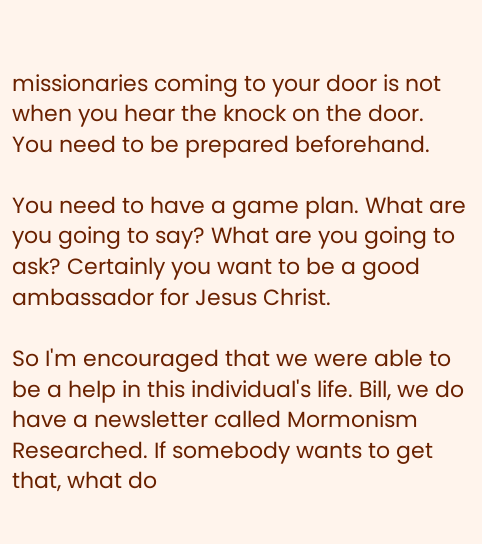missionaries coming to your door is not when you hear the knock on the door. You need to be prepared beforehand.

You need to have a game plan. What are you going to say? What are you going to ask? Certainly you want to be a good ambassador for Jesus Christ.

So I'm encouraged that we were able to be a help in this individual's life. Bill, we do have a newsletter called Mormonism Researched. If somebody wants to get that, what do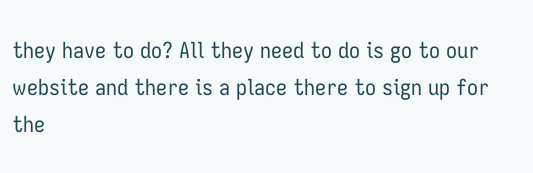they have to do? All they need to do is go to our website and there is a place there to sign up for the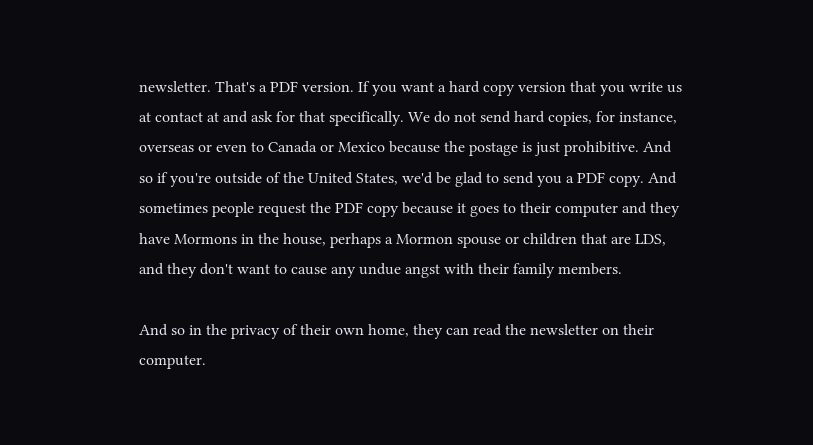newsletter. That's a PDF version. If you want a hard copy version that you write us at contact at and ask for that specifically. We do not send hard copies, for instance, overseas or even to Canada or Mexico because the postage is just prohibitive. And so if you're outside of the United States, we'd be glad to send you a PDF copy. And sometimes people request the PDF copy because it goes to their computer and they have Mormons in the house, perhaps a Mormon spouse or children that are LDS, and they don't want to cause any undue angst with their family members.

And so in the privacy of their own home, they can read the newsletter on their computer.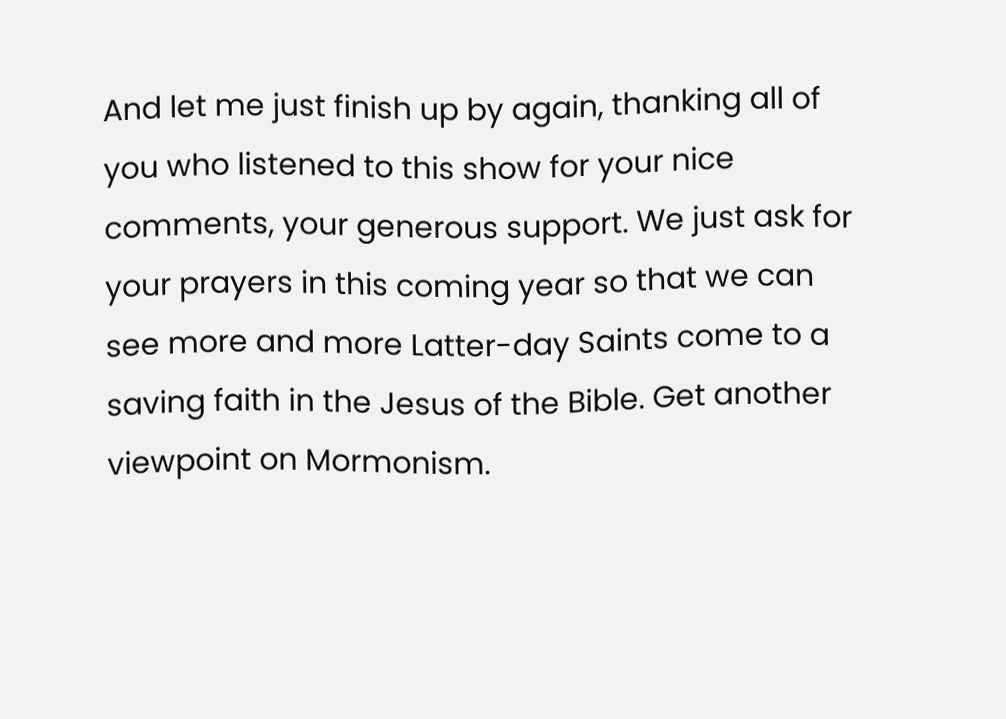And let me just finish up by again, thanking all of you who listened to this show for your nice comments, your generous support. We just ask for your prayers in this coming year so that we can see more and more Latter-day Saints come to a saving faith in the Jesus of the Bible. Get another viewpoint on Mormonism.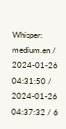Whisper: medium.en / 2024-01-26 04:31:50 / 2024-01-26 04:37:32 / 6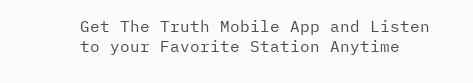Get The Truth Mobile App and Listen to your Favorite Station Anytime